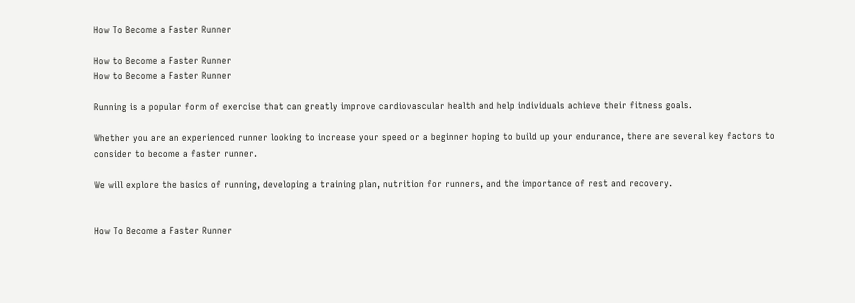How To Become a Faster Runner

How to Become a Faster Runner
How to Become a Faster Runner

Running is a popular form of exercise that can greatly improve cardiovascular health and help individuals achieve their fitness goals.

Whether you are an experienced runner looking to increase your speed or a beginner hoping to build up your endurance, there are several key factors to consider to become a faster runner.

We will explore the basics of running, developing a training plan, nutrition for runners, and the importance of rest and recovery.


How To Become a Faster Runner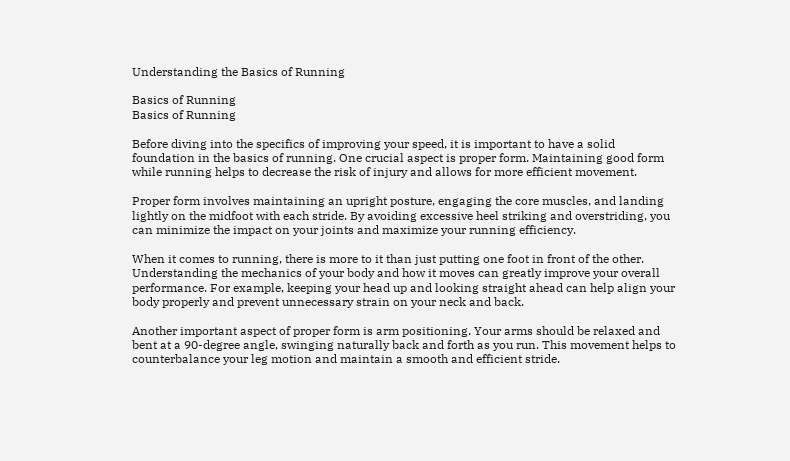Understanding the Basics of Running

Basics of Running
Basics of Running

Before diving into the specifics of improving your speed, it is important to have a solid foundation in the basics of running. One crucial aspect is proper form. Maintaining good form while running helps to decrease the risk of injury and allows for more efficient movement.

Proper form involves maintaining an upright posture, engaging the core muscles, and landing lightly on the midfoot with each stride. By avoiding excessive heel striking and overstriding, you can minimize the impact on your joints and maximize your running efficiency.

When it comes to running, there is more to it than just putting one foot in front of the other. Understanding the mechanics of your body and how it moves can greatly improve your overall performance. For example, keeping your head up and looking straight ahead can help align your body properly and prevent unnecessary strain on your neck and back.

Another important aspect of proper form is arm positioning. Your arms should be relaxed and bent at a 90-degree angle, swinging naturally back and forth as you run. This movement helps to counterbalance your leg motion and maintain a smooth and efficient stride.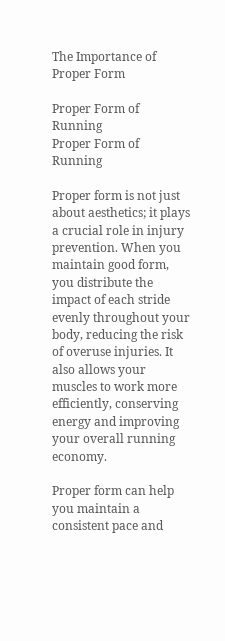The Importance of Proper Form

Proper Form of Running
Proper Form of Running

Proper form is not just about aesthetics; it plays a crucial role in injury prevention. When you maintain good form, you distribute the impact of each stride evenly throughout your body, reducing the risk of overuse injuries. It also allows your muscles to work more efficiently, conserving energy and improving your overall running economy.

Proper form can help you maintain a consistent pace and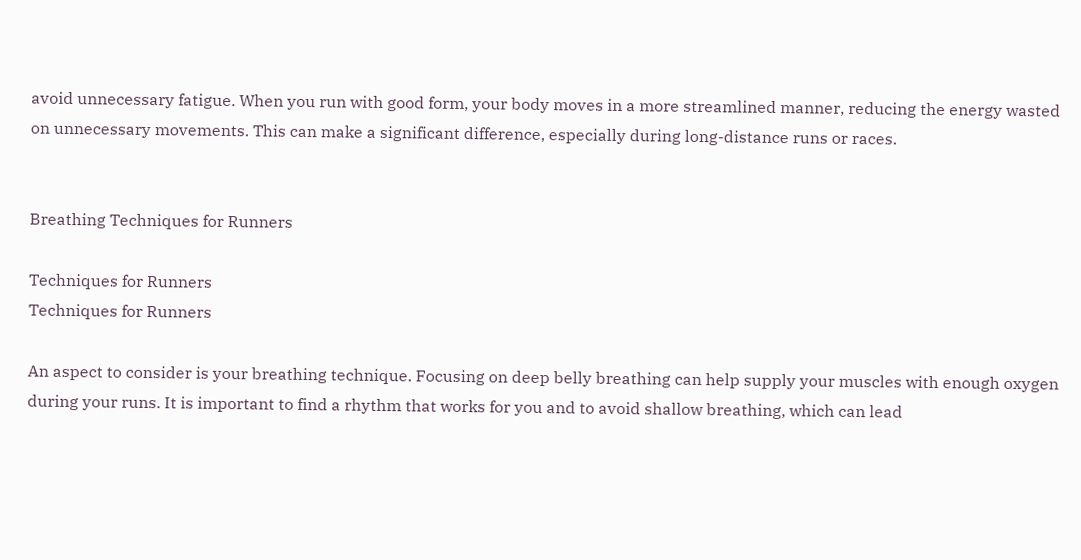avoid unnecessary fatigue. When you run with good form, your body moves in a more streamlined manner, reducing the energy wasted on unnecessary movements. This can make a significant difference, especially during long-distance runs or races.


Breathing Techniques for Runners

Techniques for Runners
Techniques for Runners

An aspect to consider is your breathing technique. Focusing on deep belly breathing can help supply your muscles with enough oxygen during your runs. It is important to find a rhythm that works for you and to avoid shallow breathing, which can lead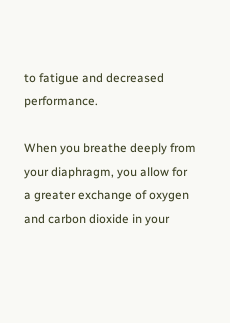to fatigue and decreased performance.

When you breathe deeply from your diaphragm, you allow for a greater exchange of oxygen and carbon dioxide in your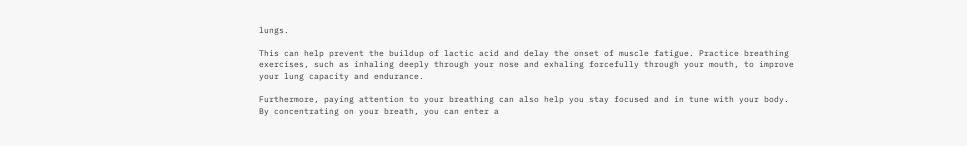lungs.

This can help prevent the buildup of lactic acid and delay the onset of muscle fatigue. Practice breathing exercises, such as inhaling deeply through your nose and exhaling forcefully through your mouth, to improve your lung capacity and endurance.

Furthermore, paying attention to your breathing can also help you stay focused and in tune with your body. By concentrating on your breath, you can enter a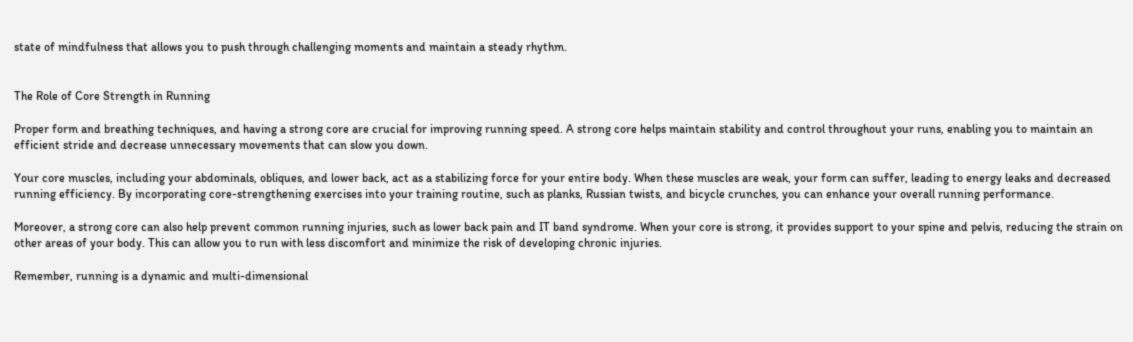state of mindfulness that allows you to push through challenging moments and maintain a steady rhythm.


The Role of Core Strength in Running

Proper form and breathing techniques, and having a strong core are crucial for improving running speed. A strong core helps maintain stability and control throughout your runs, enabling you to maintain an efficient stride and decrease unnecessary movements that can slow you down.

Your core muscles, including your abdominals, obliques, and lower back, act as a stabilizing force for your entire body. When these muscles are weak, your form can suffer, leading to energy leaks and decreased running efficiency. By incorporating core-strengthening exercises into your training routine, such as planks, Russian twists, and bicycle crunches, you can enhance your overall running performance.

Moreover, a strong core can also help prevent common running injuries, such as lower back pain and IT band syndrome. When your core is strong, it provides support to your spine and pelvis, reducing the strain on other areas of your body. This can allow you to run with less discomfort and minimize the risk of developing chronic injuries.

Remember, running is a dynamic and multi-dimensional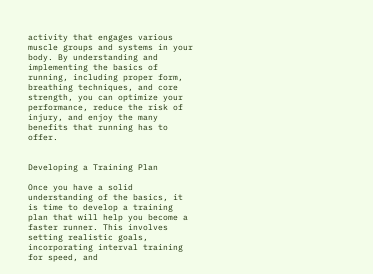activity that engages various muscle groups and systems in your body. By understanding and implementing the basics of running, including proper form, breathing techniques, and core strength, you can optimize your performance, reduce the risk of injury, and enjoy the many benefits that running has to offer.


Developing a Training Plan

Once you have a solid understanding of the basics, it is time to develop a training plan that will help you become a faster runner. This involves setting realistic goals, incorporating interval training for speed, and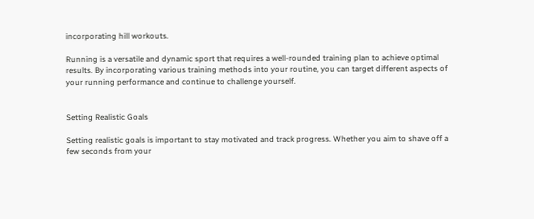incorporating hill workouts.

Running is a versatile and dynamic sport that requires a well-rounded training plan to achieve optimal results. By incorporating various training methods into your routine, you can target different aspects of your running performance and continue to challenge yourself.


Setting Realistic Goals

Setting realistic goals is important to stay motivated and track progress. Whether you aim to shave off a few seconds from your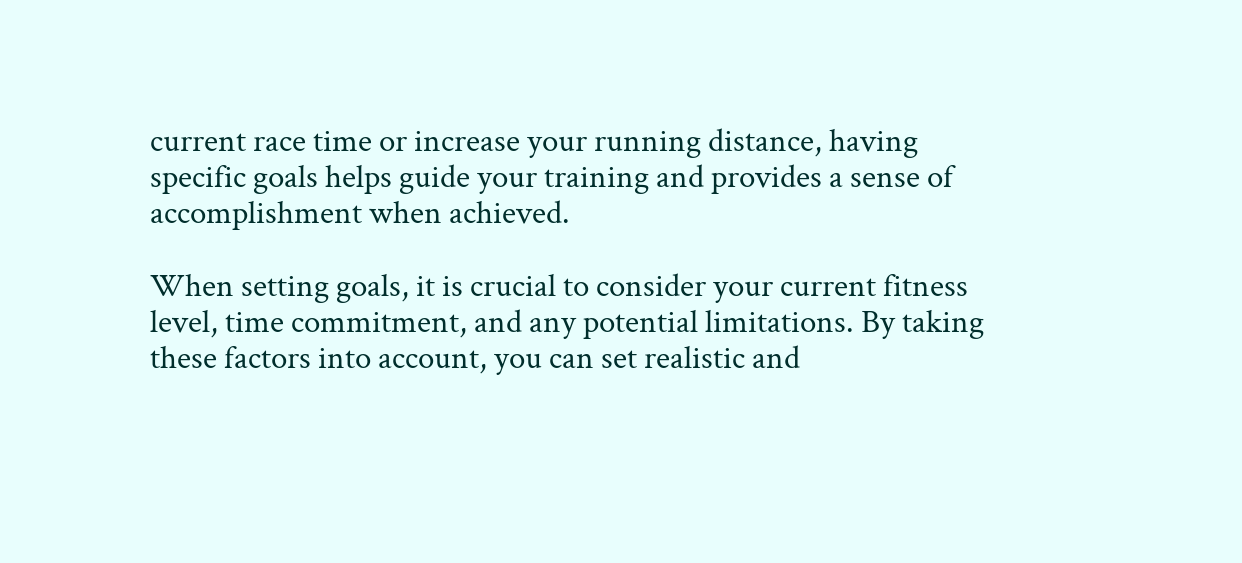current race time or increase your running distance, having specific goals helps guide your training and provides a sense of accomplishment when achieved.

When setting goals, it is crucial to consider your current fitness level, time commitment, and any potential limitations. By taking these factors into account, you can set realistic and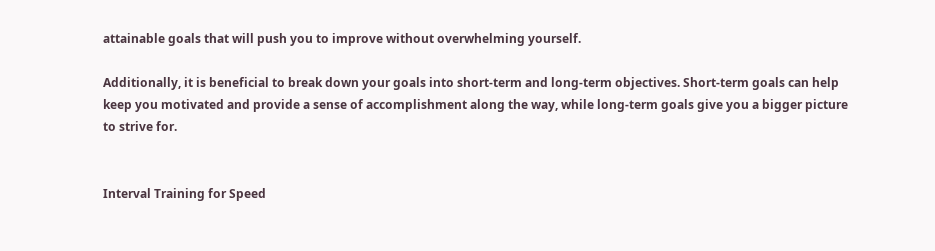attainable goals that will push you to improve without overwhelming yourself.

Additionally, it is beneficial to break down your goals into short-term and long-term objectives. Short-term goals can help keep you motivated and provide a sense of accomplishment along the way, while long-term goals give you a bigger picture to strive for.


Interval Training for Speed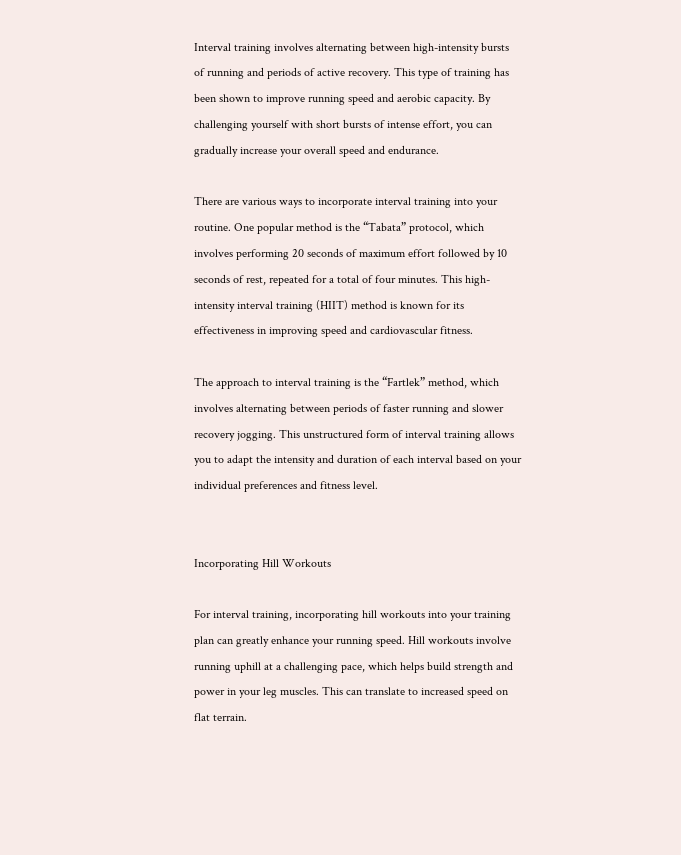Interval training involves alternating between high-intensity bursts of running and periods of active recovery. This type of training has been shown to improve running speed and aerobic capacity. By challenging yourself with short bursts of intense effort, you can gradually increase your overall speed and endurance.

There are various ways to incorporate interval training into your routine. One popular method is the “Tabata” protocol, which involves performing 20 seconds of maximum effort followed by 10 seconds of rest, repeated for a total of four minutes. This high-intensity interval training (HIIT) method is known for its effectiveness in improving speed and cardiovascular fitness.

The approach to interval training is the “Fartlek” method, which involves alternating between periods of faster running and slower recovery jogging. This unstructured form of interval training allows you to adapt the intensity and duration of each interval based on your individual preferences and fitness level.


Incorporating Hill Workouts

For interval training, incorporating hill workouts into your training plan can greatly enhance your running speed. Hill workouts involve running uphill at a challenging pace, which helps build strength and power in your leg muscles. This can translate to increased speed on flat terrain.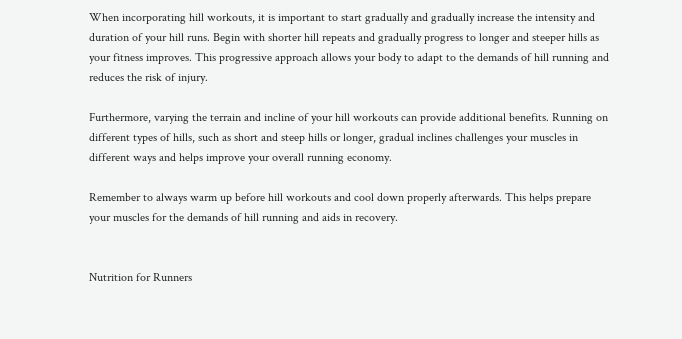When incorporating hill workouts, it is important to start gradually and gradually increase the intensity and duration of your hill runs. Begin with shorter hill repeats and gradually progress to longer and steeper hills as your fitness improves. This progressive approach allows your body to adapt to the demands of hill running and reduces the risk of injury.

Furthermore, varying the terrain and incline of your hill workouts can provide additional benefits. Running on different types of hills, such as short and steep hills or longer, gradual inclines challenges your muscles in different ways and helps improve your overall running economy.

Remember to always warm up before hill workouts and cool down properly afterwards. This helps prepare your muscles for the demands of hill running and aids in recovery.


Nutrition for Runners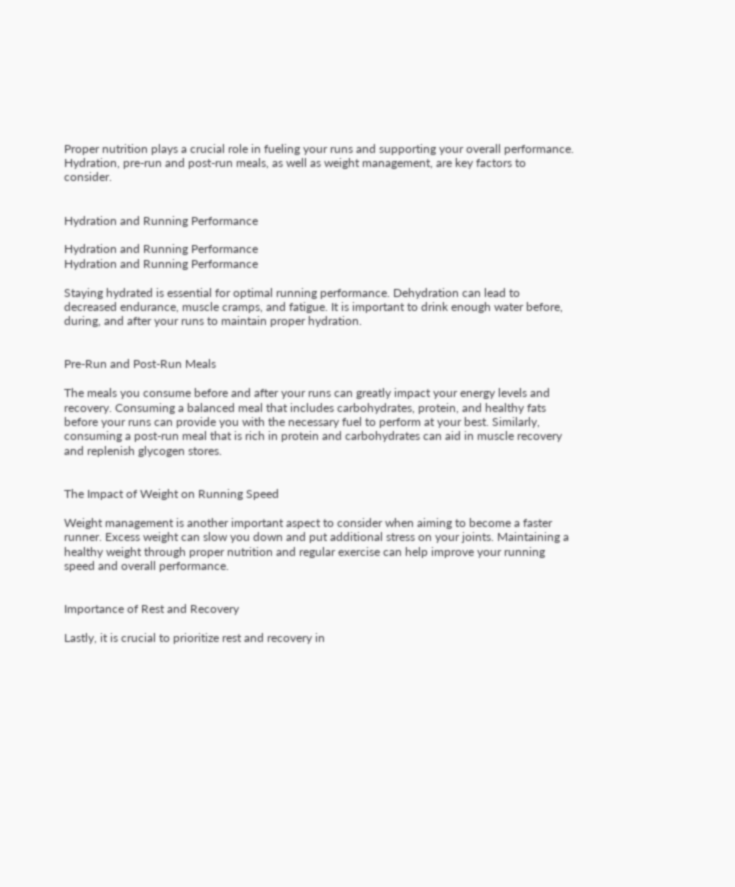Proper nutrition plays a crucial role in fueling your runs and supporting your overall performance. Hydration, pre-run and post-run meals, as well as weight management, are key factors to consider.


Hydration and Running Performance

Hydration and Running Performance
Hydration and Running Performance

Staying hydrated is essential for optimal running performance. Dehydration can lead to decreased endurance, muscle cramps, and fatigue. It is important to drink enough water before, during, and after your runs to maintain proper hydration.


Pre-Run and Post-Run Meals

The meals you consume before and after your runs can greatly impact your energy levels and recovery. Consuming a balanced meal that includes carbohydrates, protein, and healthy fats before your runs can provide you with the necessary fuel to perform at your best. Similarly, consuming a post-run meal that is rich in protein and carbohydrates can aid in muscle recovery and replenish glycogen stores.


The Impact of Weight on Running Speed

Weight management is another important aspect to consider when aiming to become a faster runner. Excess weight can slow you down and put additional stress on your joints. Maintaining a healthy weight through proper nutrition and regular exercise can help improve your running speed and overall performance.


Importance of Rest and Recovery

Lastly, it is crucial to prioritize rest and recovery in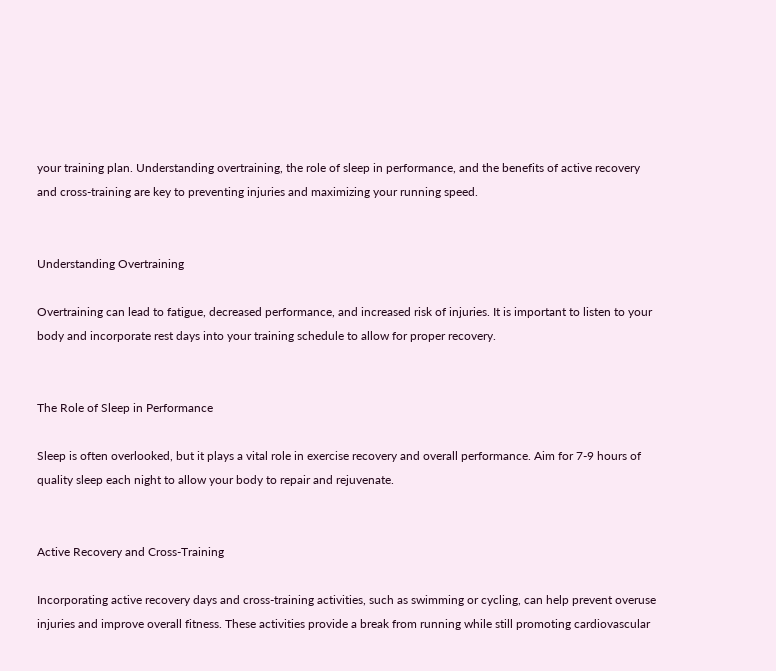your training plan. Understanding overtraining, the role of sleep in performance, and the benefits of active recovery and cross-training are key to preventing injuries and maximizing your running speed.


Understanding Overtraining

Overtraining can lead to fatigue, decreased performance, and increased risk of injuries. It is important to listen to your body and incorporate rest days into your training schedule to allow for proper recovery.


The Role of Sleep in Performance

Sleep is often overlooked, but it plays a vital role in exercise recovery and overall performance. Aim for 7-9 hours of quality sleep each night to allow your body to repair and rejuvenate.


Active Recovery and Cross-Training

Incorporating active recovery days and cross-training activities, such as swimming or cycling, can help prevent overuse injuries and improve overall fitness. These activities provide a break from running while still promoting cardiovascular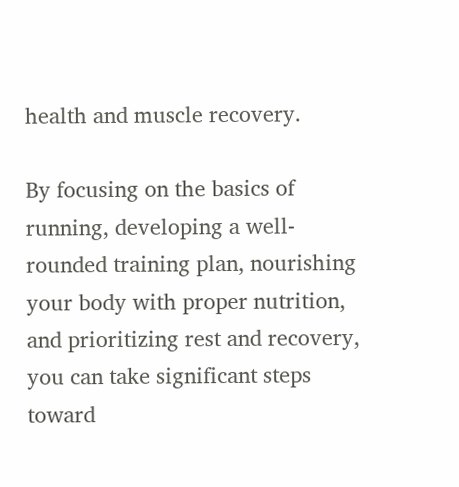health and muscle recovery.

By focusing on the basics of running, developing a well-rounded training plan, nourishing your body with proper nutrition, and prioritizing rest and recovery, you can take significant steps toward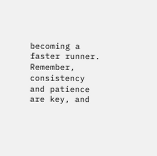becoming a faster runner. Remember, consistency and patience are key, and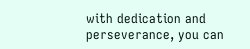with dedication and perseverance, you can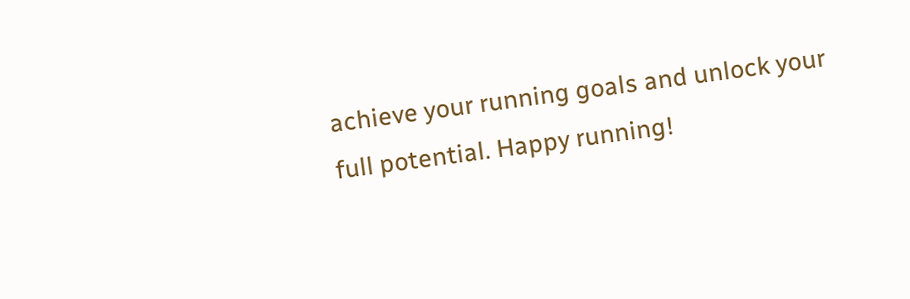achieve your running goals and unlock your full potential. Happy running!